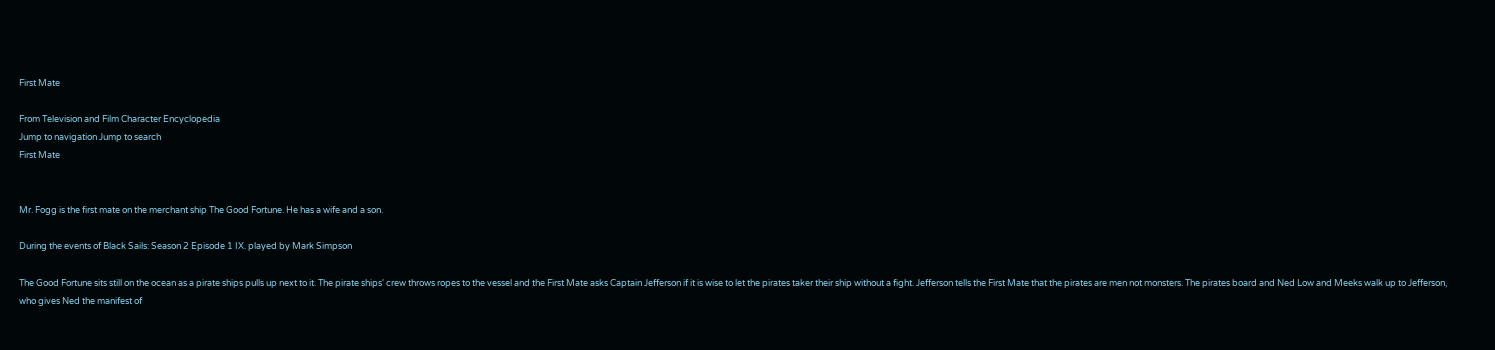First Mate

From Television and Film Character Encyclopedia
Jump to navigation Jump to search
First Mate


Mr. Fogg is the first mate on the merchant ship The Good Fortune. He has a wife and a son.

During the events of Black Sails: Season 2 Episode 1 IX. played by Mark Simpson

The Good Fortune sits still on the ocean as a pirate ships pulls up next to it. The pirate ships' crew throws ropes to the vessel and the First Mate asks Captain Jefferson if it is wise to let the pirates taker their ship without a fight. Jefferson tells the First Mate that the pirates are men not monsters. The pirates board and Ned Low and Meeks walk up to Jefferson, who gives Ned the manifest of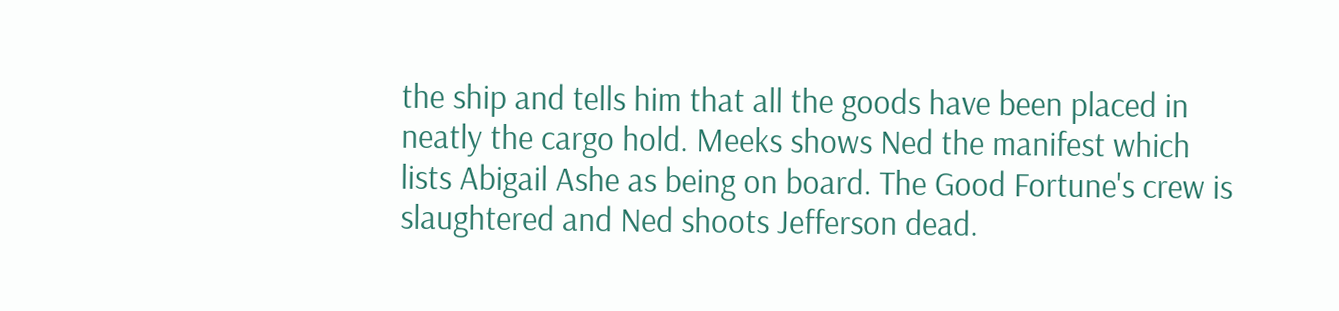the ship and tells him that all the goods have been placed in neatly the cargo hold. Meeks shows Ned the manifest which lists Abigail Ashe as being on board. The Good Fortune's crew is slaughtered and Ned shoots Jefferson dead.